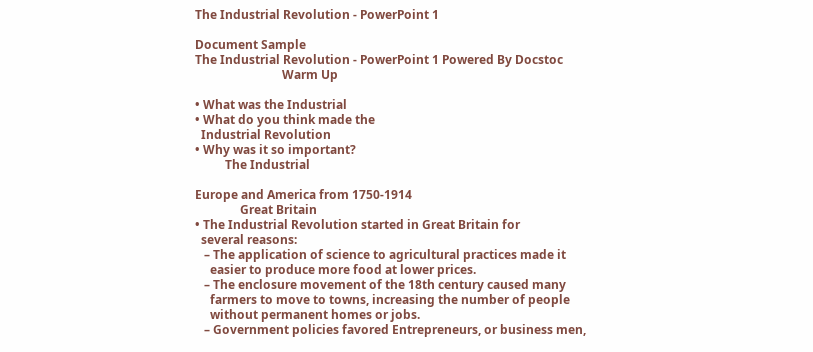The Industrial Revolution - PowerPoint 1

Document Sample
The Industrial Revolution - PowerPoint 1 Powered By Docstoc
                             Warm Up

• What was the Industrial
• What do you think made the
  Industrial Revolution
• Why was it so important?
          The Industrial

Europe and America from 1750-1914
               Great Britain
• The Industrial Revolution started in Great Britain for
  several reasons:
   – The application of science to agricultural practices made it
     easier to produce more food at lower prices.
   – The enclosure movement of the 18th century caused many
     farmers to move to towns, increasing the number of people
     without permanent homes or jobs.
   – Government policies favored Entrepreneurs, or business men,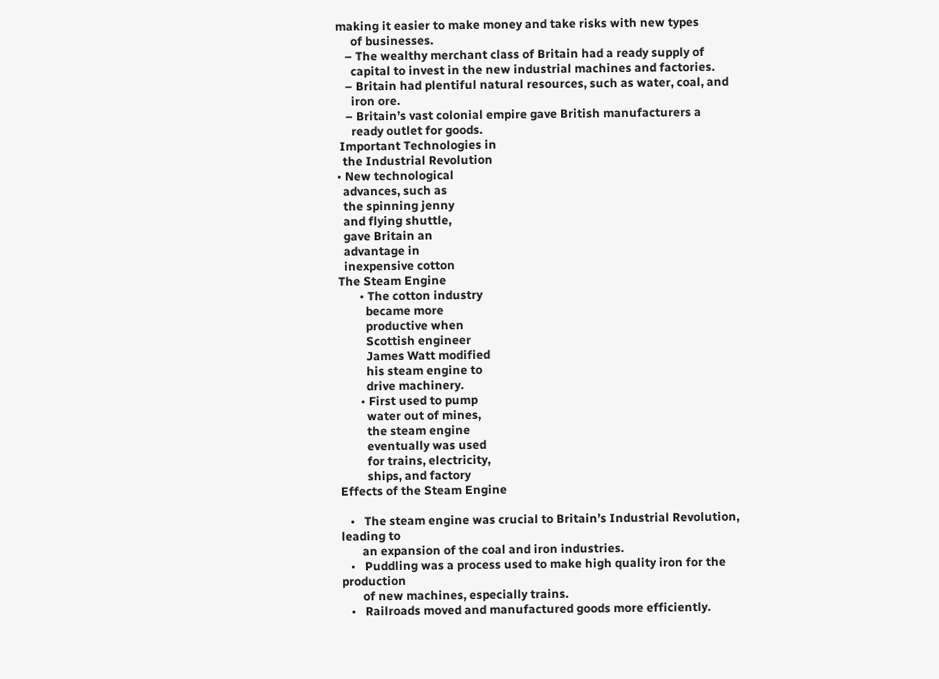making it easier to make money and take risks with new types
     of businesses.
   – The wealthy merchant class of Britain had a ready supply of
     capital to invest in the new industrial machines and factories.
   – Britain had plentiful natural resources, such as water, coal, and
     iron ore.
   – Britain’s vast colonial empire gave British manufacturers a
     ready outlet for goods.
 Important Technologies in
  the Industrial Revolution
• New technological
  advances, such as
  the spinning jenny
  and flying shuttle,
  gave Britain an
  advantage in
  inexpensive cotton
The Steam Engine
       • The cotton industry
         became more
         productive when
         Scottish engineer
         James Watt modified
         his steam engine to
         drive machinery.
       • First used to pump
         water out of mines,
         the steam engine
         eventually was used
         for trains, electricity,
         ships, and factory
Effects of the Steam Engine

   •   The steam engine was crucial to Britain’s Industrial Revolution, leading to
       an expansion of the coal and iron industries.
   •   Puddling was a process used to make high quality iron for the production
       of new machines, especially trains.
   •   Railroads moved and manufactured goods more efficiently.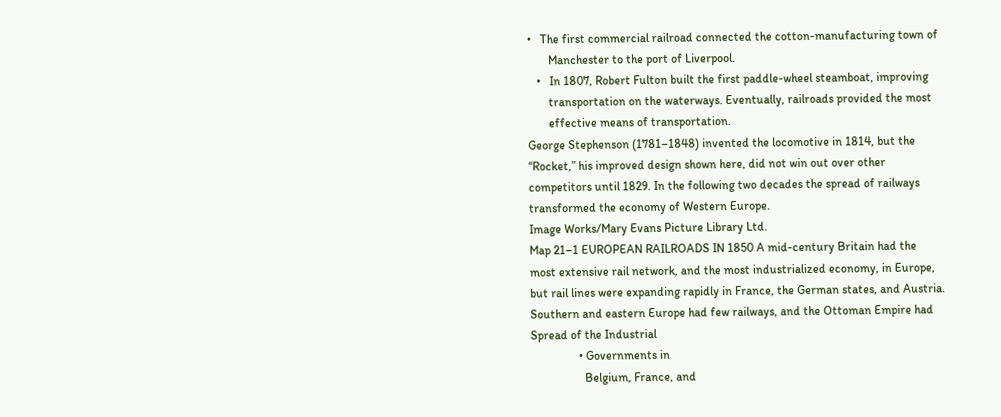•   The first commercial railroad connected the cotton-manufacturing town of
       Manchester to the port of Liverpool.
   •   In 1807, Robert Fulton built the first paddle-wheel steamboat, improving
       transportation on the waterways. Eventually, railroads provided the most
       effective means of transportation.
George Stephenson (1781–1848) invented the locomotive in 1814, but the
“Rocket,” his improved design shown here, did not win out over other
competitors until 1829. In the following two decades the spread of railways
transformed the economy of Western Europe.
Image Works/Mary Evans Picture Library Ltd.
Map 21–1 EUROPEAN RAILROADS IN 1850 A mid-century Britain had the
most extensive rail network, and the most industrialized economy, in Europe,
but rail lines were expanding rapidly in France, the German states, and Austria.
Southern and eastern Europe had few railways, and the Ottoman Empire had
Spread of the Industrial
                • Governments in
                  Belgium, France, and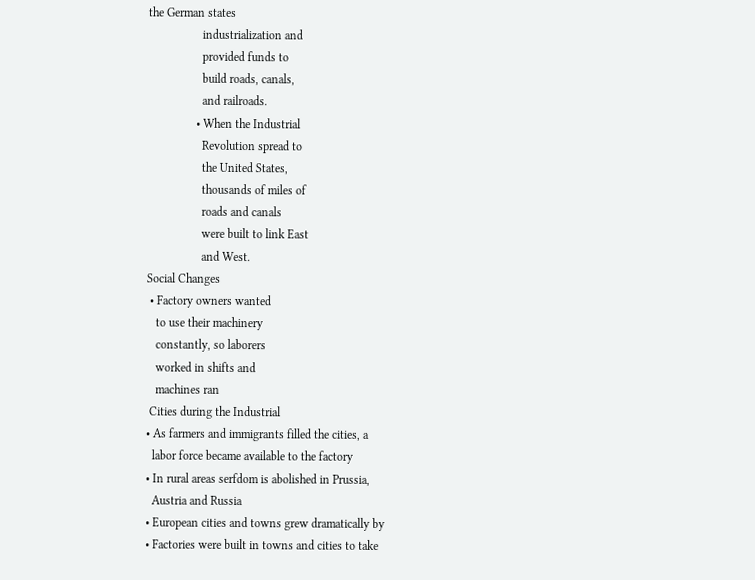the German states
                  industrialization and
                  provided funds to
                  build roads, canals,
                  and railroads.
                • When the Industrial
                  Revolution spread to
                  the United States,
                  thousands of miles of
                  roads and canals
                  were built to link East
                  and West.
Social Changes
 • Factory owners wanted
   to use their machinery
   constantly, so laborers
   worked in shifts and
   machines ran
 Cities during the Industrial
• As farmers and immigrants filled the cities, a
  labor force became available to the factory
• In rural areas serfdom is abolished in Prussia,
  Austria and Russia
• European cities and towns grew dramatically by
• Factories were built in towns and cities to take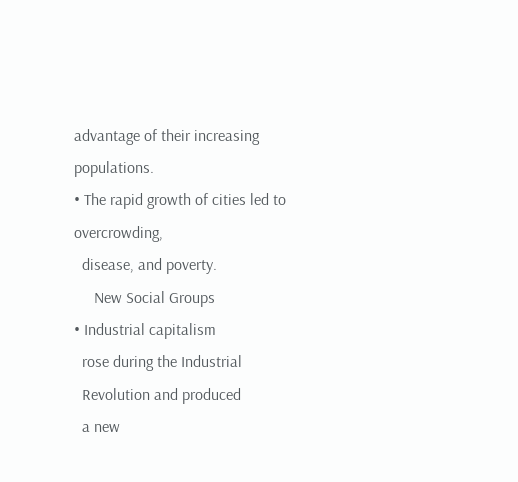advantage of their increasing populations.
• The rapid growth of cities led to overcrowding,
  disease, and poverty.
     New Social Groups
• Industrial capitalism
  rose during the Industrial
  Revolution and produced
  a new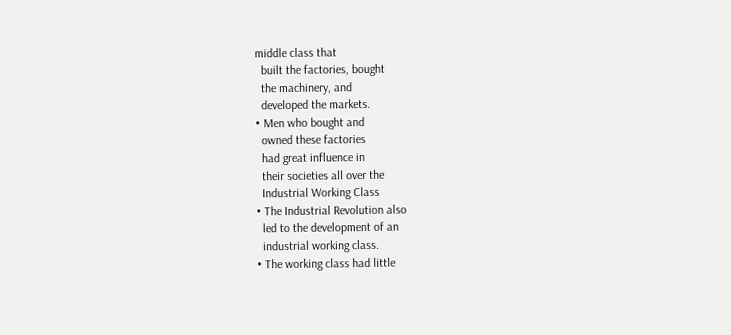middle class that
  built the factories, bought
  the machinery, and
  developed the markets.
• Men who bought and
  owned these factories
  had great influence in
  their societies all over the
  Industrial Working Class
• The Industrial Revolution also
  led to the development of an
  industrial working class.
• The working class had little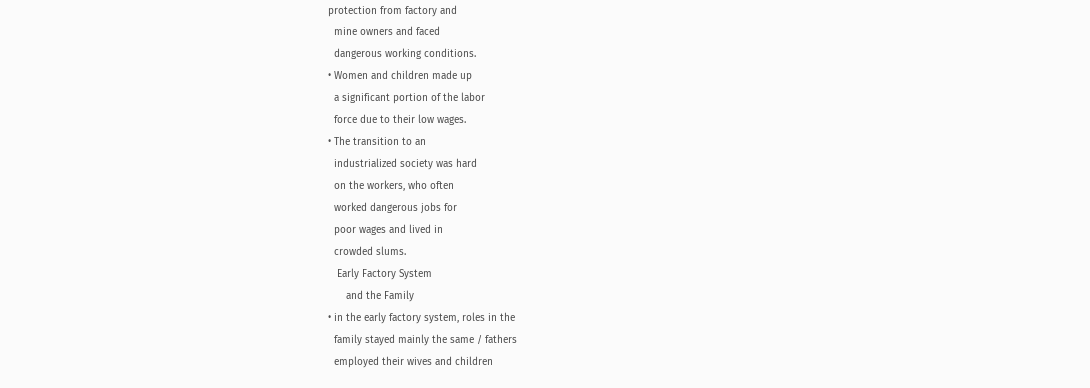protection from factory and
  mine owners and faced
  dangerous working conditions.
• Women and children made up
  a significant portion of the labor
  force due to their low wages.
• The transition to an
  industrialized society was hard
  on the workers, who often
  worked dangerous jobs for
  poor wages and lived in
  crowded slums.
   Early Factory System
      and the Family
• in the early factory system, roles in the
  family stayed mainly the same / fathers
  employed their wives and children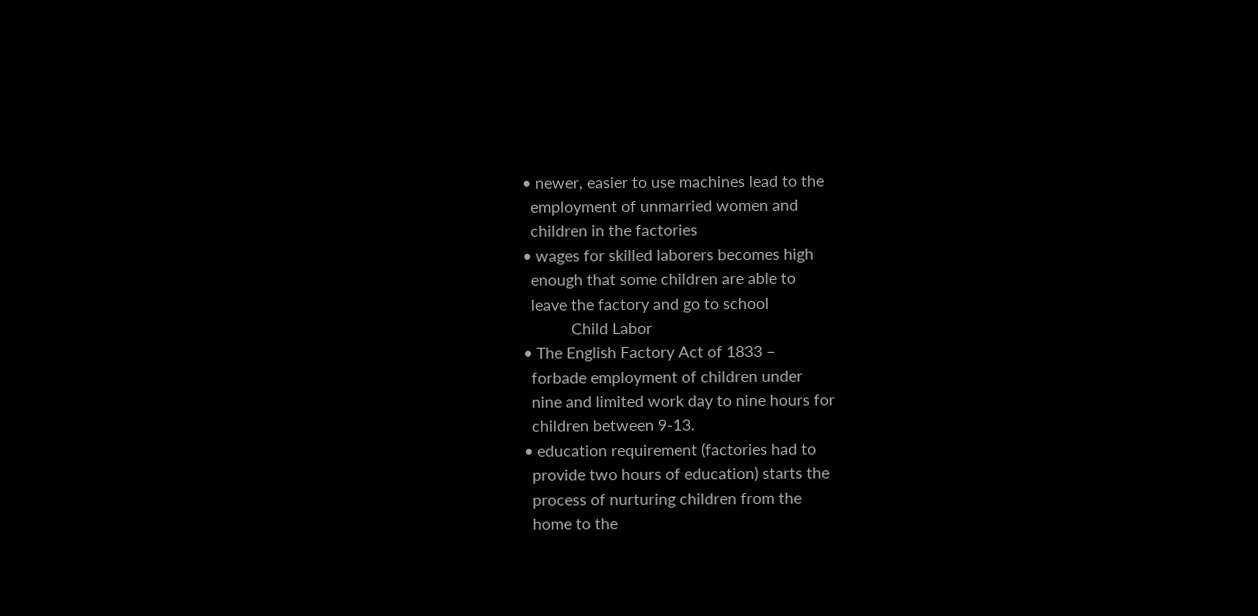• newer, easier to use machines lead to the
  employment of unmarried women and
  children in the factories
• wages for skilled laborers becomes high
  enough that some children are able to
  leave the factory and go to school
            Child Labor
• The English Factory Act of 1833 –
  forbade employment of children under
  nine and limited work day to nine hours for
  children between 9-13.
• education requirement (factories had to
  provide two hours of education) starts the
  process of nurturing children from the
  home to the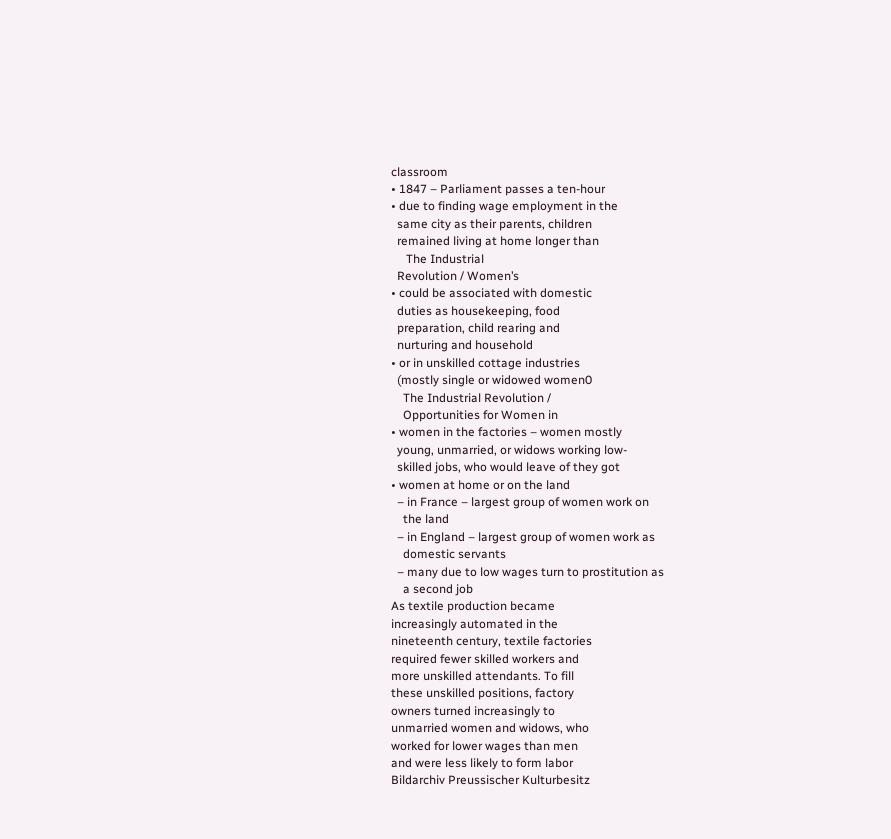classroom
• 1847 – Parliament passes a ten-hour
• due to finding wage employment in the
  same city as their parents, children
  remained living at home longer than
     The Industrial
  Revolution / Women’s
• could be associated with domestic
  duties as housekeeping, food
  preparation, child rearing and
  nurturing and household
• or in unskilled cottage industries
  (mostly single or widowed women0
    The Industrial Revolution /
    Opportunities for Women in
• women in the factories – women mostly
  young, unmarried, or widows working low-
  skilled jobs, who would leave of they got
• women at home or on the land
  – in France – largest group of women work on
    the land
  – in England – largest group of women work as
    domestic servants
  – many due to low wages turn to prostitution as
    a second job
As textile production became
increasingly automated in the
nineteenth century, textile factories
required fewer skilled workers and
more unskilled attendants. To fill
these unskilled positions, factory
owners turned increasingly to
unmarried women and widows, who
worked for lower wages than men
and were less likely to form labor
Bildarchiv Preussischer Kulturbesitz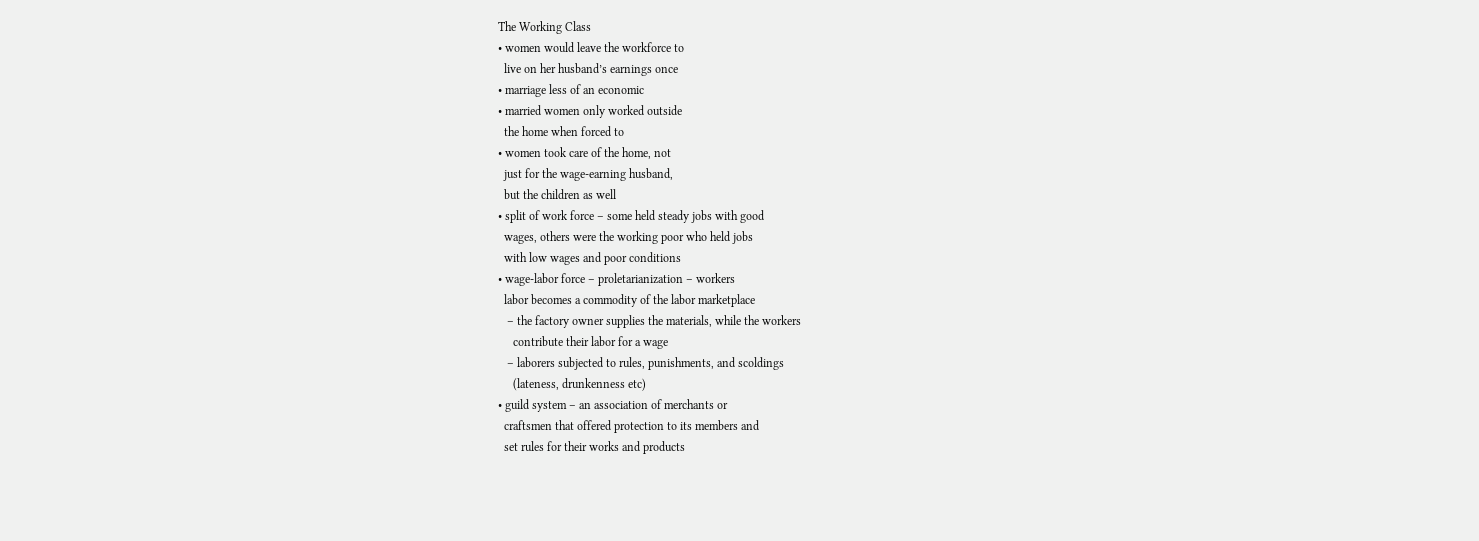The Working Class
• women would leave the workforce to
  live on her husband’s earnings once
• marriage less of an economic
• married women only worked outside
  the home when forced to
• women took care of the home, not
  just for the wage-earning husband,
  but the children as well
• split of work force – some held steady jobs with good
  wages, others were the working poor who held jobs
  with low wages and poor conditions
• wage-labor force – proletarianization – workers
  labor becomes a commodity of the labor marketplace
   – the factory owner supplies the materials, while the workers
     contribute their labor for a wage
   – laborers subjected to rules, punishments, and scoldings
     (lateness, drunkenness etc)
• guild system – an association of merchants or
  craftsmen that offered protection to its members and
  set rules for their works and products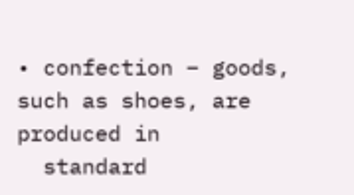• confection – goods, such as shoes, are produced in
  standard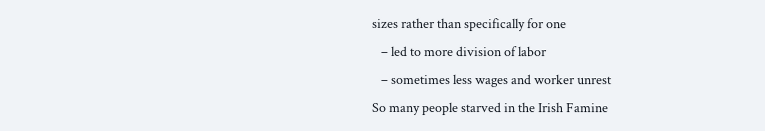sizes rather than specifically for one
   – led to more division of labor
   – sometimes less wages and worker unrest
So many people starved in the Irish Famine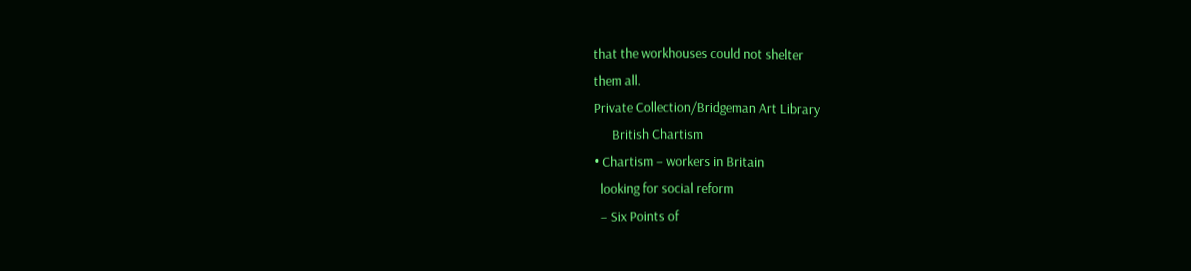that the workhouses could not shelter
them all.
Private Collection/Bridgeman Art Library
      British Chartism
• Chartism – workers in Britain
  looking for social reform
  – Six Points of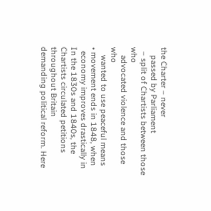the Charter – never
    passed by Parliament
  – split of Chartists between those who
    advocated violence and those who
    wanted to use peaceful means
• movement ends in 1848, when
  economy improves drastically in
In the 1830s and 1840s, the Chartists circulated petitions throughout Britain
demanding political reform. Here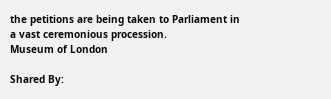the petitions are being taken to Parliament in
a vast ceremonious procession.
Museum of London

Shared By: